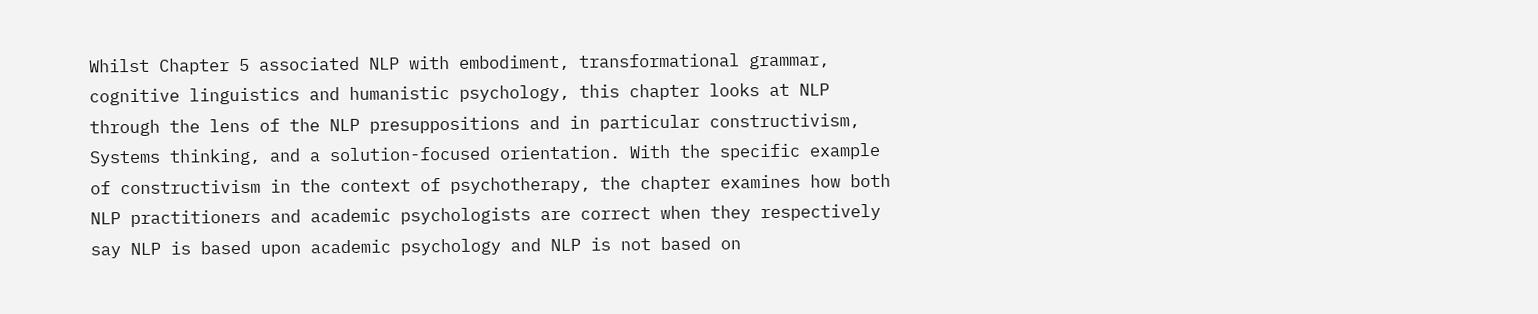Whilst Chapter 5 associated NLP with embodiment, transformational grammar, cognitive linguistics and humanistic psychology, this chapter looks at NLP through the lens of the NLP presuppositions and in particular constructivism, Systems thinking, and a solution-focused orientation. With the specific example of constructivism in the context of psychotherapy, the chapter examines how both NLP practitioners and academic psychologists are correct when they respectively say NLP is based upon academic psychology and NLP is not based on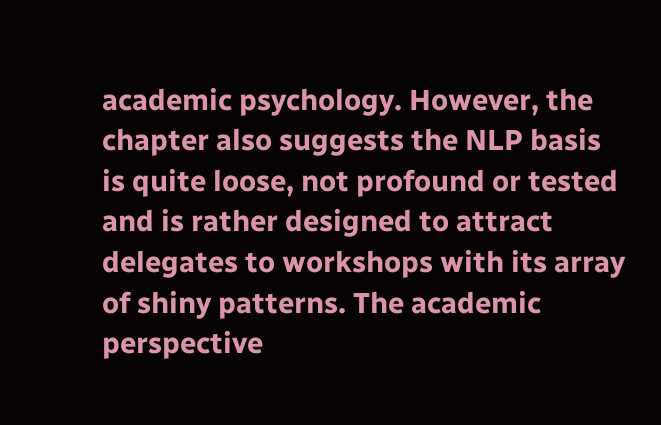academic psychology. However, the chapter also suggests the NLP basis is quite loose, not profound or tested and is rather designed to attract delegates to workshops with its array of shiny patterns. The academic perspective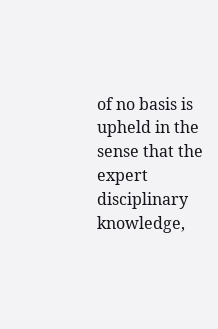of no basis is upheld in the sense that the expert disciplinary knowledge,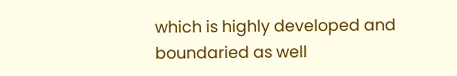which is highly developed and boundaried as well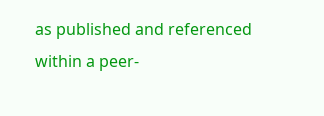as published and referenced within a peer-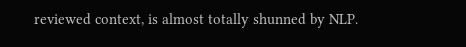reviewed context, is almost totally shunned by NLP.